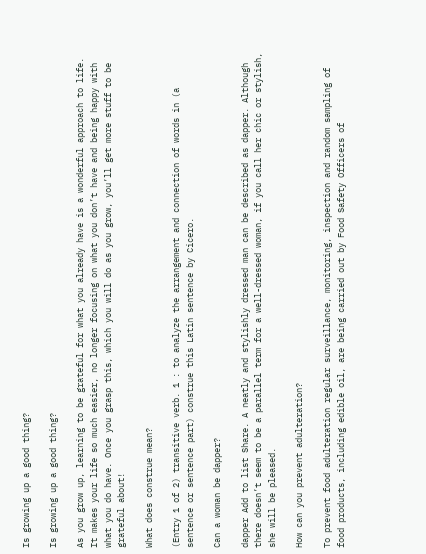Is growing up a good thing?

Is growing up a good thing?

As you grow up, learning to be grateful for what you already have is a wonderful approach to life. It makes your life so much easier, no longer focusing on what you don’t have and being happy with what you do have. Once you grasp this, which you will do as you grow, you’ll get more stuff to be grateful about!

What does construe mean?

(Entry 1 of 2) transitive verb. 1 : to analyze the arrangement and connection of words in (a sentence or sentence part) construe this Latin sentence by Cicero.

Can a woman be dapper?

dapper Add to list Share. A neatly and stylishly dressed man can be described as dapper. Although there doesn’t seem to be a parallel term for a well-dressed woman, if you call her chic or stylish, she will be pleased.

How can you prevent adulteration?

To prevent food adulteration regular surveillance, monitoring, inspection and random sampling of food products, including edible oil, are being carried out by Food Safety Officers of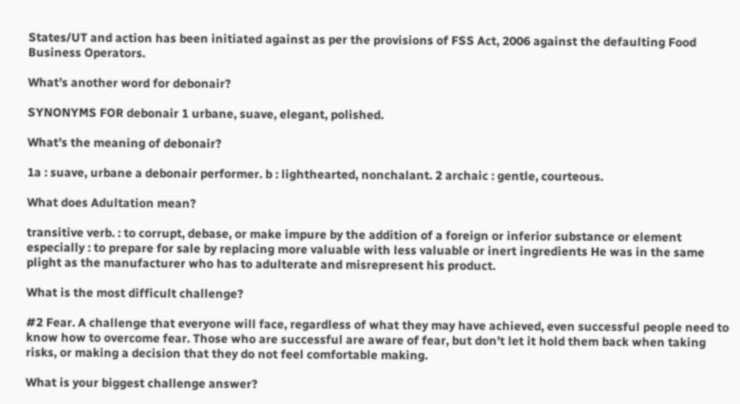States/UT and action has been initiated against as per the provisions of FSS Act, 2006 against the defaulting Food Business Operators.

What’s another word for debonair?

SYNONYMS FOR debonair 1 urbane, suave, elegant, polished.

What’s the meaning of debonair?

1a : suave, urbane a debonair performer. b : lighthearted, nonchalant. 2 archaic : gentle, courteous.

What does Adultation mean?

transitive verb. : to corrupt, debase, or make impure by the addition of a foreign or inferior substance or element especially : to prepare for sale by replacing more valuable with less valuable or inert ingredients He was in the same plight as the manufacturer who has to adulterate and misrepresent his product.

What is the most difficult challenge?

#2 Fear. A challenge that everyone will face, regardless of what they may have achieved, even successful people need to know how to overcome fear. Those who are successful are aware of fear, but don’t let it hold them back when taking risks, or making a decision that they do not feel comfortable making.

What is your biggest challenge answer?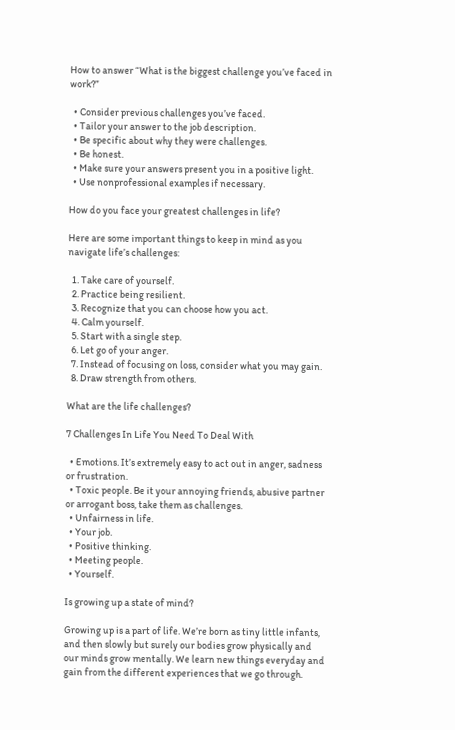How to answer “What is the biggest challenge you’ve faced in work?”

  • Consider previous challenges you’ve faced.
  • Tailor your answer to the job description.
  • Be specific about why they were challenges.
  • Be honest.
  • Make sure your answers present you in a positive light.
  • Use nonprofessional examples if necessary.

How do you face your greatest challenges in life?

Here are some important things to keep in mind as you navigate life’s challenges:

  1. Take care of yourself.
  2. Practice being resilient.
  3. Recognize that you can choose how you act.
  4. Calm yourself.
  5. Start with a single step.
  6. Let go of your anger.
  7. Instead of focusing on loss, consider what you may gain.
  8. Draw strength from others.

What are the life challenges?

7 Challenges In Life You Need To Deal With

  • Emotions. It’s extremely easy to act out in anger, sadness or frustration.
  • Toxic people. Be it your annoying friends, abusive partner or arrogant boss, take them as challenges.
  • Unfairness in life.
  • Your job.
  • Positive thinking.
  • Meeting people.
  • Yourself.

Is growing up a state of mind?

Growing up is a part of life. We’re born as tiny little infants, and then slowly but surely our bodies grow physically and our minds grow mentally. We learn new things everyday and gain from the different experiences that we go through.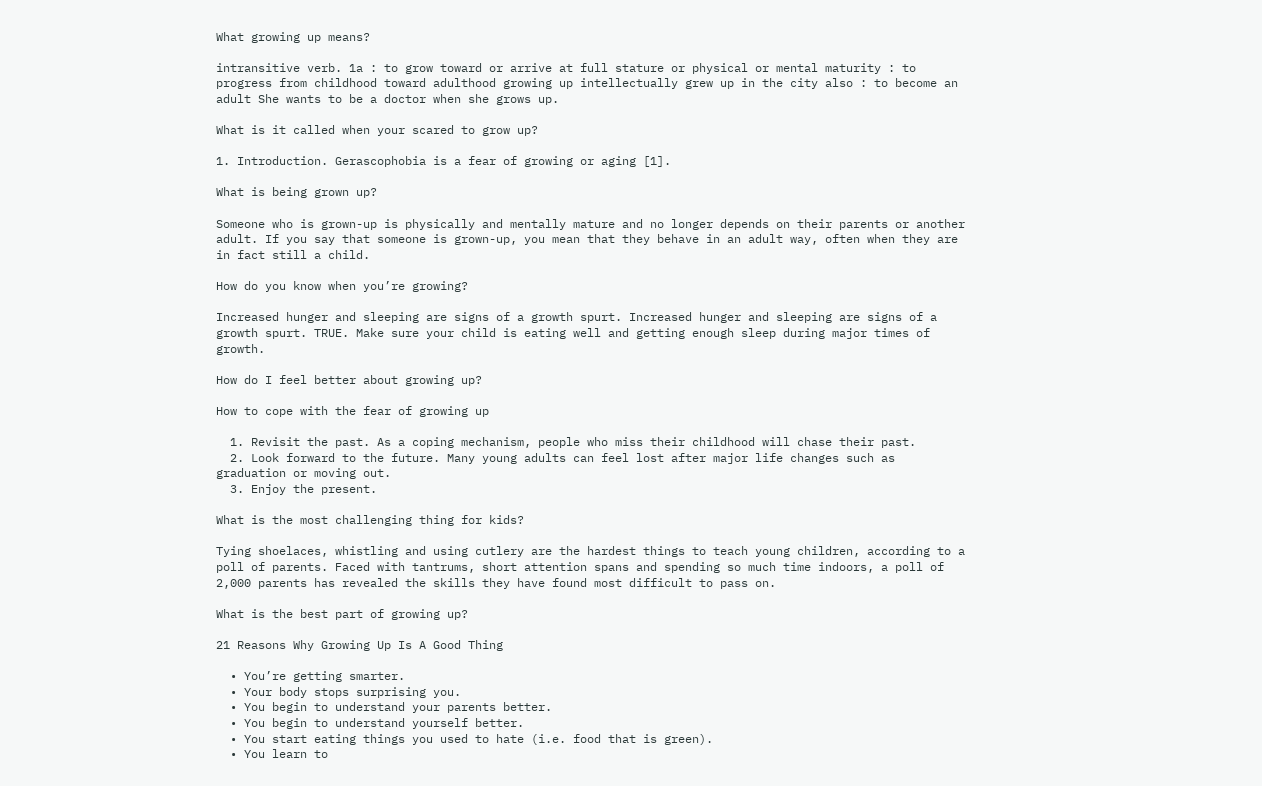What growing up means?

intransitive verb. 1a : to grow toward or arrive at full stature or physical or mental maturity : to progress from childhood toward adulthood growing up intellectually grew up in the city also : to become an adult She wants to be a doctor when she grows up.

What is it called when your scared to grow up?

1. Introduction. Gerascophobia is a fear of growing or aging [1].

What is being grown up?

Someone who is grown-up is physically and mentally mature and no longer depends on their parents or another adult. If you say that someone is grown-up, you mean that they behave in an adult way, often when they are in fact still a child.

How do you know when you’re growing?

Increased hunger and sleeping are signs of a growth spurt. Increased hunger and sleeping are signs of a growth spurt. TRUE. Make sure your child is eating well and getting enough sleep during major times of growth.

How do I feel better about growing up?

How to cope with the fear of growing up

  1. Revisit the past. As a coping mechanism, people who miss their childhood will chase their past.
  2. Look forward to the future. Many young adults can feel lost after major life changes such as graduation or moving out.
  3. Enjoy the present.

What is the most challenging thing for kids?

Tying shoelaces, whistling and using cutlery are the hardest things to teach young children, according to a poll of parents. Faced with tantrums, short attention spans and spending so much time indoors, a poll of 2,000 parents has revealed the skills they have found most difficult to pass on.

What is the best part of growing up?

21 Reasons Why Growing Up Is A Good Thing

  • You’re getting smarter.
  • Your body stops surprising you.
  • You begin to understand your parents better.
  • You begin to understand yourself better.
  • You start eating things you used to hate (i.e. food that is green).
  • You learn to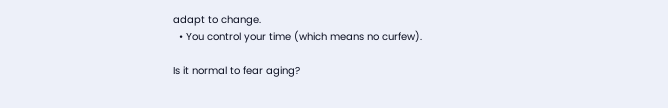adapt to change.
  • You control your time (which means no curfew).

Is it normal to fear aging?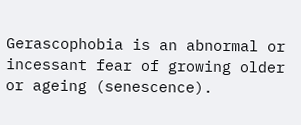Gerascophobia is an abnormal or incessant fear of growing older or ageing (senescence).